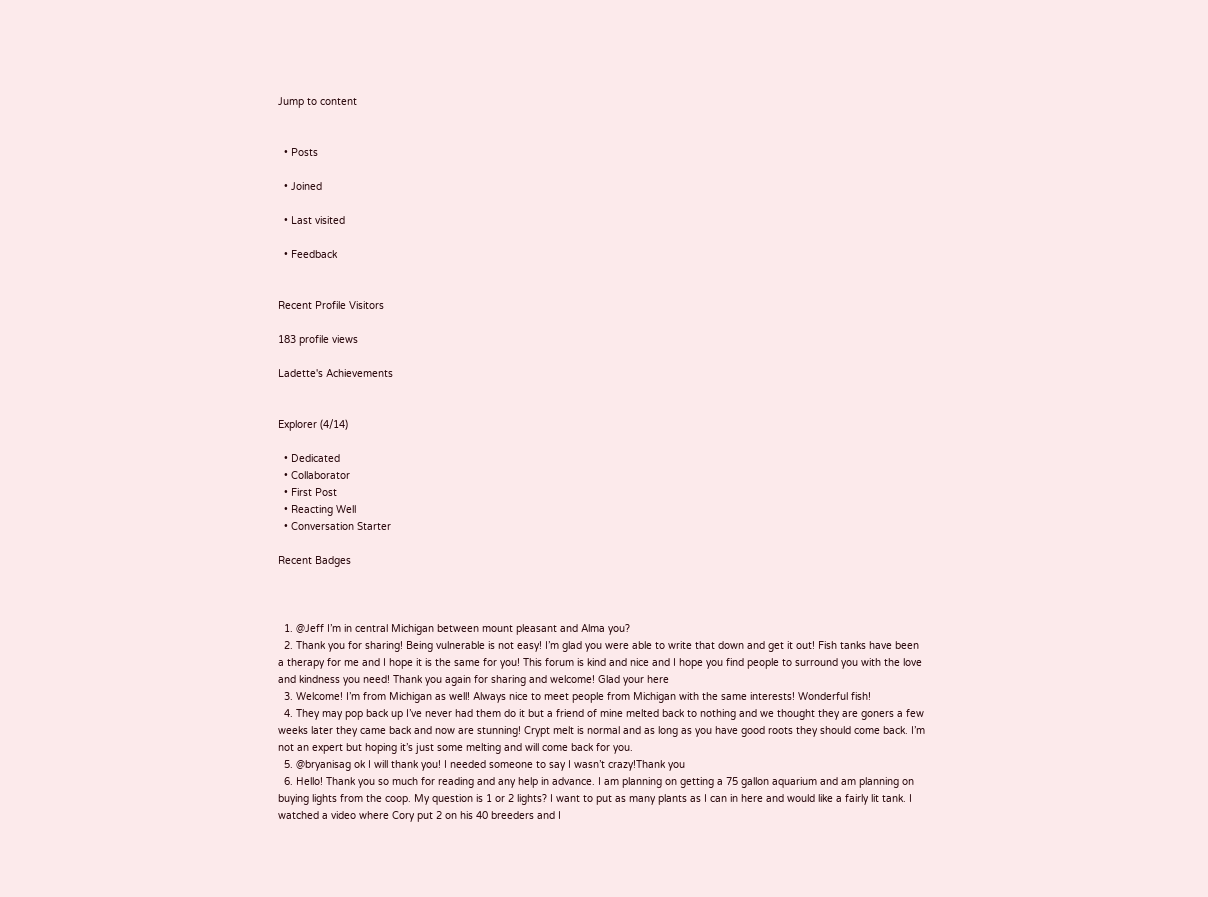Jump to content


  • Posts

  • Joined

  • Last visited

  • Feedback


Recent Profile Visitors

183 profile views

Ladette's Achievements


Explorer (4/14)

  • Dedicated
  • Collaborator
  • First Post
  • Reacting Well
  • Conversation Starter

Recent Badges



  1. @Jeff I’m in central Michigan between mount pleasant and Alma you?
  2. Thank you for sharing! Being vulnerable is not easy! I’m glad you were able to write that down and get it out! Fish tanks have been a therapy for me and I hope it is the same for you! This forum is kind and nice and I hope you find people to surround you with the love and kindness you need! Thank you again for sharing and welcome! Glad your here
  3. Welcome! I’m from Michigan as well! Always nice to meet people from Michigan with the same interests! Wonderful fish!
  4. They may pop back up I’ve never had them do it but a friend of mine melted back to nothing and we thought they are goners a few weeks later they came back and now are stunning! Crypt melt is normal and as long as you have good roots they should come back. I’m not an expert but hoping it’s just some melting and will come back for you.
  5. @bryanisag ok I will thank you! I needed someone to say I wasn’t crazy!Thank you
  6. Hello! Thank you so much for reading and any help in advance. I am planning on getting a 75 gallon aquarium and am planning on buying lights from the coop. My question is 1 or 2 lights? I want to put as many plants as I can in here and would like a fairly lit tank. I watched a video where Cory put 2 on his 40 breeders and I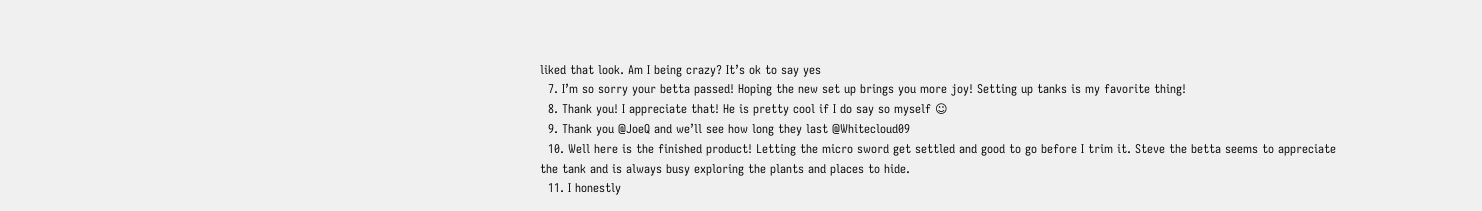liked that look. Am I being crazy? It’s ok to say yes
  7. I’m so sorry your betta passed! Hoping the new set up brings you more joy! Setting up tanks is my favorite thing!
  8. Thank you! I appreciate that! He is pretty cool if I do say so myself ☺
  9. Thank you @JoeQ and we’ll see how long they last @Whitecloud09
  10. Well here is the finished product! Letting the micro sword get settled and good to go before I trim it. Steve the betta seems to appreciate the tank and is always busy exploring the plants and places to hide.
  11. I honestly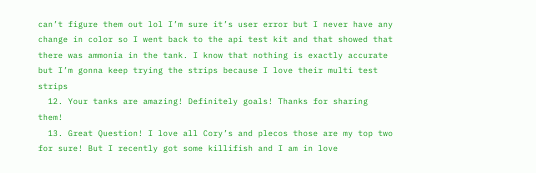can’t figure them out lol I’m sure it’s user error but I never have any change in color so I went back to the api test kit and that showed that there was ammonia in the tank. I know that nothing is exactly accurate but I’m gonna keep trying the strips because I love their multi test strips
  12. Your tanks are amazing! Definitely goals! Thanks for sharing them!
  13. Great Question! I love all Cory’s and plecos those are my top two for sure! But I recently got some killifish and I am in love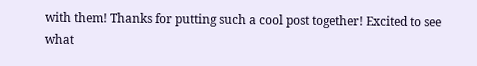with them! Thanks for putting such a cool post together! Excited to see what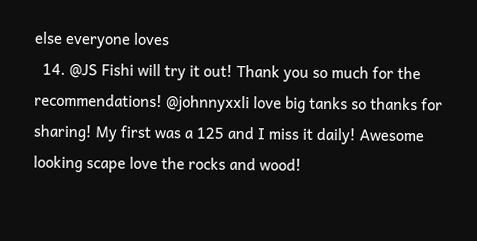else everyone loves
  14. @JS Fishi will try it out! Thank you so much for the recommendations! @johnnyxxli love big tanks so thanks for sharing! My first was a 125 and I miss it daily! Awesome looking scape love the rocks and wood!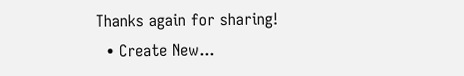Thanks again for sharing!
  • Create New...